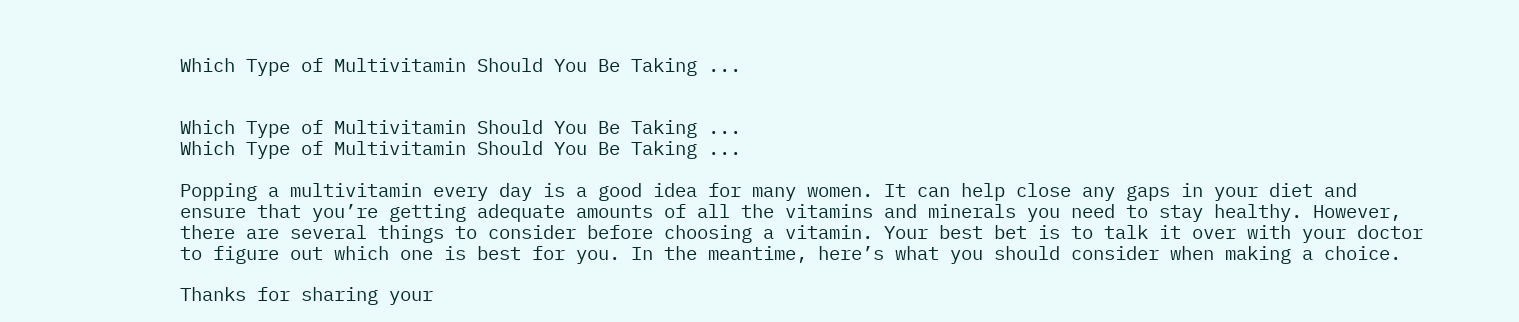Which Type of Multivitamin Should You Be Taking ...


Which Type of Multivitamin Should You Be Taking ...
Which Type of Multivitamin Should You Be Taking ...

Popping a multivitamin every day is a good idea for many women. It can help close any gaps in your diet and ensure that you’re getting adequate amounts of all the vitamins and minerals you need to stay healthy. However, there are several things to consider before choosing a vitamin. Your best bet is to talk it over with your doctor to figure out which one is best for you. In the meantime, here’s what you should consider when making a choice.

Thanks for sharing your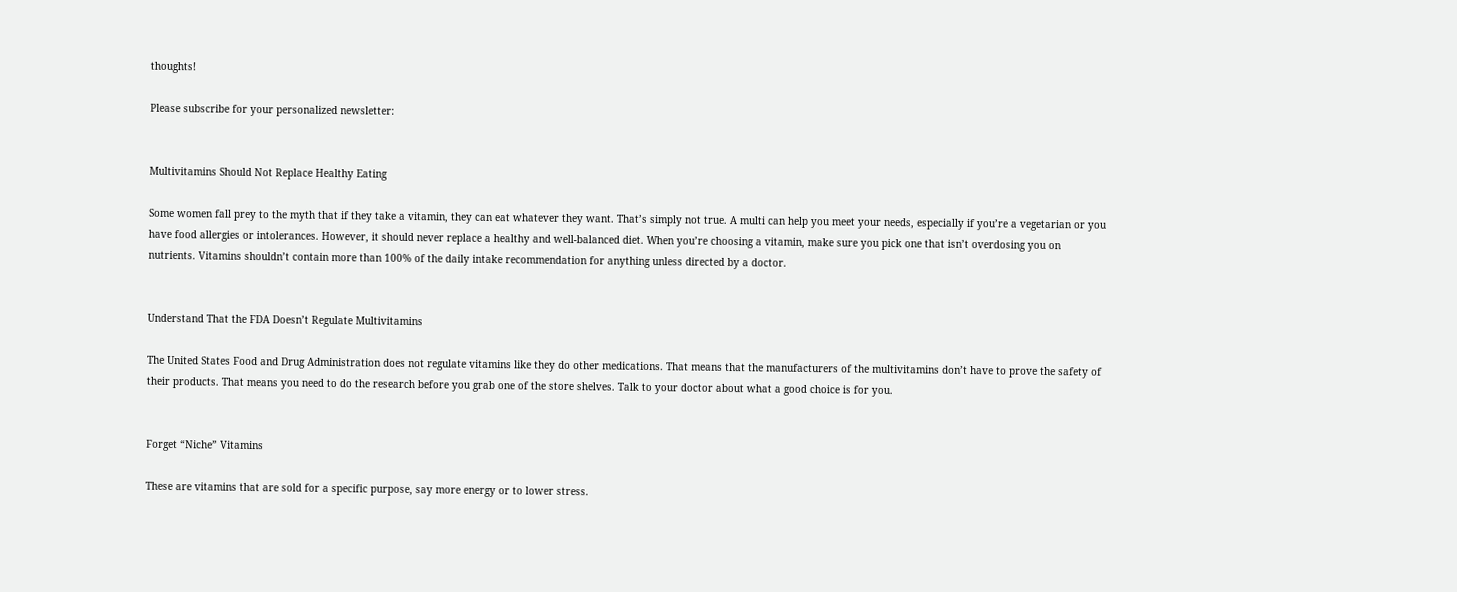thoughts!

Please subscribe for your personalized newsletter:


Multivitamins Should Not Replace Healthy Eating

Some women fall prey to the myth that if they take a vitamin, they can eat whatever they want. That’s simply not true. A multi can help you meet your needs, especially if you’re a vegetarian or you have food allergies or intolerances. However, it should never replace a healthy and well-balanced diet. When you’re choosing a vitamin, make sure you pick one that isn’t overdosing you on nutrients. Vitamins shouldn’t contain more than 100% of the daily intake recommendation for anything unless directed by a doctor.


Understand That the FDA Doesn’t Regulate Multivitamins

The United States Food and Drug Administration does not regulate vitamins like they do other medications. That means that the manufacturers of the multivitamins don’t have to prove the safety of their products. That means you need to do the research before you grab one of the store shelves. Talk to your doctor about what a good choice is for you.


Forget “Niche” Vitamins

These are vitamins that are sold for a specific purpose, say more energy or to lower stress.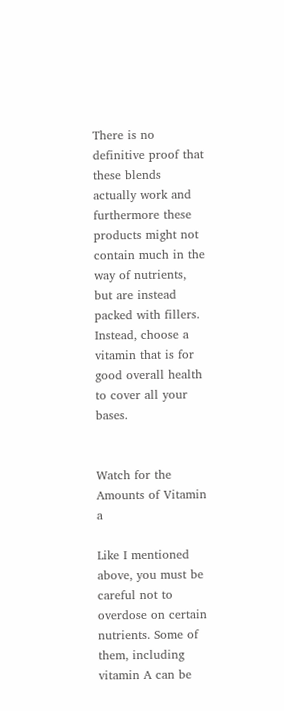There is no definitive proof that these blends actually work and furthermore these products might not contain much in the way of nutrients, but are instead packed with fillers. Instead, choose a vitamin that is for good overall health to cover all your bases.


Watch for the Amounts of Vitamin a

Like I mentioned above, you must be careful not to overdose on certain nutrients. Some of them, including vitamin A can be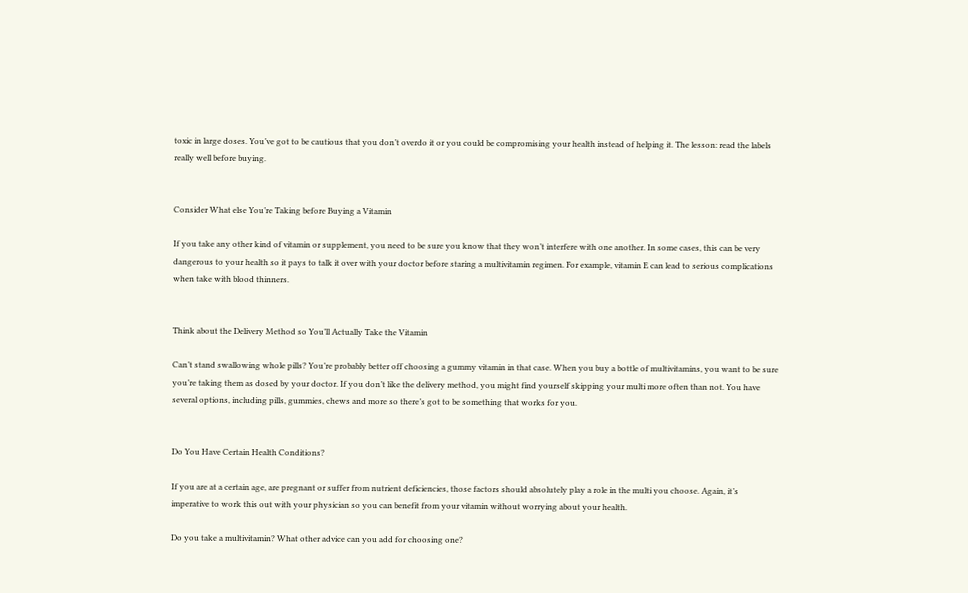toxic in large doses. You’ve got to be cautious that you don’t overdo it or you could be compromising your health instead of helping it. The lesson: read the labels really well before buying.


Consider What else You’re Taking before Buying a Vitamin

If you take any other kind of vitamin or supplement, you need to be sure you know that they won’t interfere with one another. In some cases, this can be very dangerous to your health so it pays to talk it over with your doctor before staring a multivitamin regimen. For example, vitamin E can lead to serious complications when take with blood thinners.


Think about the Delivery Method so You’ll Actually Take the Vitamin

Can’t stand swallowing whole pills? You’re probably better off choosing a gummy vitamin in that case. When you buy a bottle of multivitamins, you want to be sure you’re taking them as dosed by your doctor. If you don’t like the delivery method, you might find yourself skipping your multi more often than not. You have several options, including pills, gummies, chews and more so there’s got to be something that works for you.


Do You Have Certain Health Conditions?

If you are at a certain age, are pregnant or suffer from nutrient deficiencies, those factors should absolutely play a role in the multi you choose. Again, it’s imperative to work this out with your physician so you can benefit from your vitamin without worrying about your health.

Do you take a multivitamin? What other advice can you add for choosing one?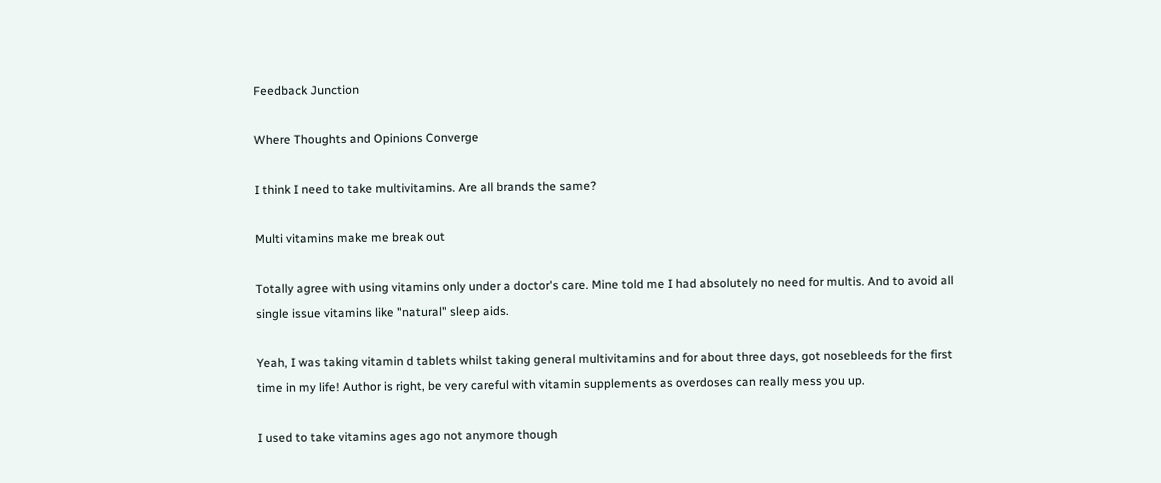Feedback Junction

Where Thoughts and Opinions Converge

I think I need to take multivitamins. Are all brands the same?

Multi vitamins make me break out

Totally agree with using vitamins only under a doctor's care. Mine told me I had absolutely no need for multis. And to avoid all single issue vitamins like "natural" sleep aids.

Yeah, I was taking vitamin d tablets whilst taking general multivitamins and for about three days, got nosebleeds for the first time in my life! Author is right, be very careful with vitamin supplements as overdoses can really mess you up.

I used to take vitamins ages ago not anymore though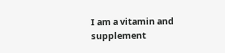I am a vitamin and supplement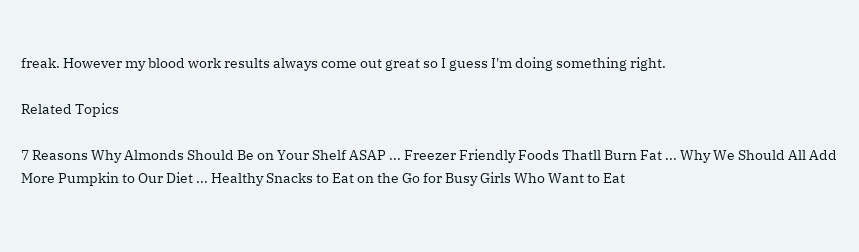freak. However my blood work results always come out great so I guess I'm doing something right.

Related Topics

7 Reasons Why Almonds Should Be on Your Shelf ASAP ... Freezer Friendly Foods Thatll Burn Fat ... Why We Should All Add More Pumpkin to Our Diet ... Healthy Snacks to Eat on the Go for Busy Girls Who Want to Eat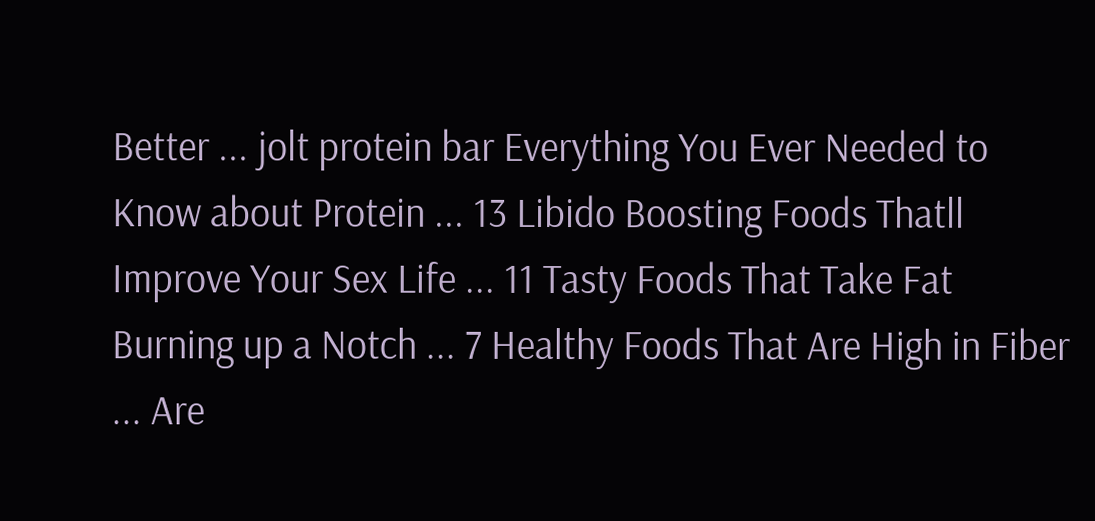Better ... jolt protein bar Everything You Ever Needed to Know about Protein ... 13 Libido Boosting Foods Thatll Improve Your Sex Life ... 11 Tasty Foods That Take Fat Burning up a Notch ... 7 Healthy Foods That Are High in Fiber ... Are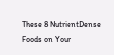These 8 NutrientDense Foods on Your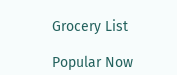Grocery List

Popular Now